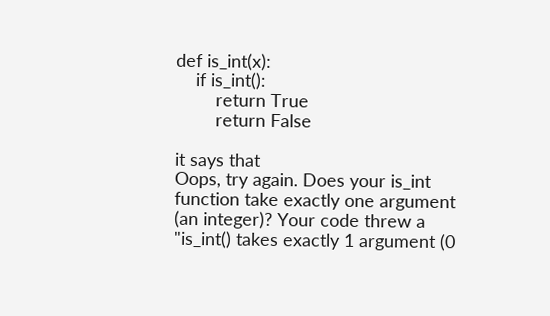def is_int(x):
    if is_int():
        return True
        return False

it says that
Oops, try again. Does your is_int function take exactly one argument (an integer)? Your code threw a "is_int() takes exactly 1 argument (0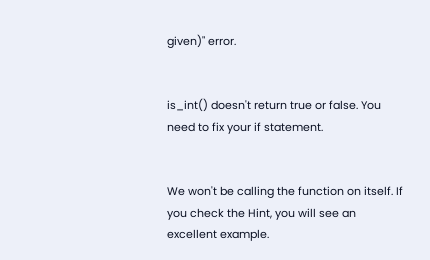given)" error.


is_int() doesn't return true or false. You need to fix your if statement.


We won't be calling the function on itself. If you check the Hint, you will see an excellent example.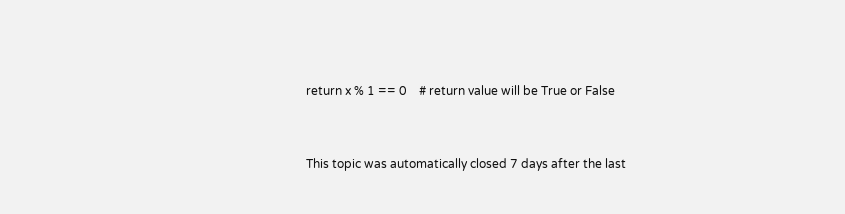return x % 1 == 0    # return value will be True or False


This topic was automatically closed 7 days after the last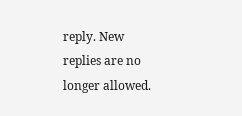reply. New replies are no longer allowed.